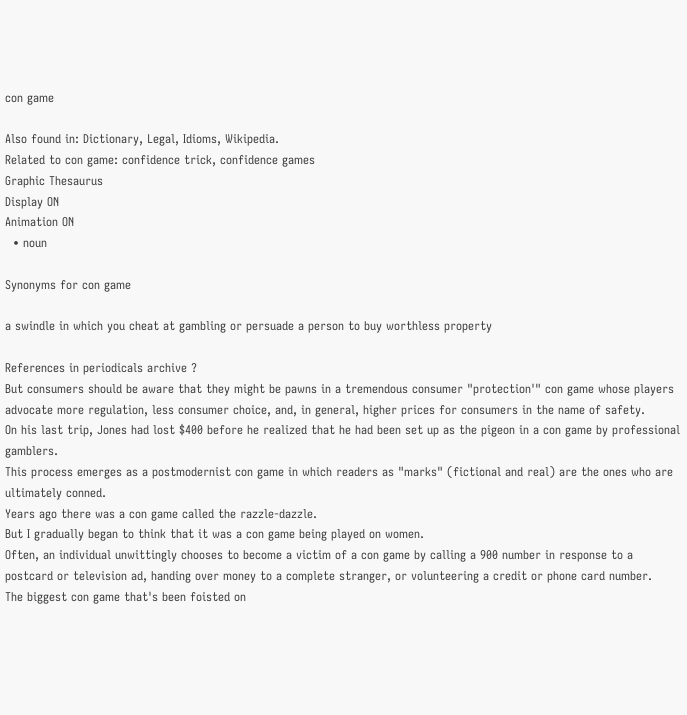con game

Also found in: Dictionary, Legal, Idioms, Wikipedia.
Related to con game: confidence trick, confidence games
Graphic Thesaurus
Display ON
Animation ON
  • noun

Synonyms for con game

a swindle in which you cheat at gambling or persuade a person to buy worthless property

References in periodicals archive ?
But consumers should be aware that they might be pawns in a tremendous consumer "protection'" con game whose players advocate more regulation, less consumer choice, and, in general, higher prices for consumers in the name of safety.
On his last trip, Jones had lost $400 before he realized that he had been set up as the pigeon in a con game by professional gamblers.
This process emerges as a postmodernist con game in which readers as "marks" (fictional and real) are the ones who are ultimately conned.
Years ago there was a con game called the razzle-dazzle.
But I gradually began to think that it was a con game being played on women.
Often, an individual unwittingly chooses to become a victim of a con game by calling a 900 number in response to a postcard or television ad, handing over money to a complete stranger, or volunteering a credit or phone card number.
The biggest con game that's been foisted on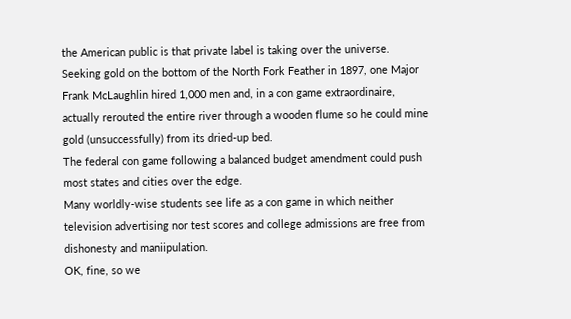the American public is that private label is taking over the universe.
Seeking gold on the bottom of the North Fork Feather in 1897, one Major Frank McLaughlin hired 1,000 men and, in a con game extraordinaire, actually rerouted the entire river through a wooden flume so he could mine gold (unsuccessfully) from its dried-up bed.
The federal con game following a balanced budget amendment could push most states and cities over the edge.
Many worldly-wise students see life as a con game in which neither television advertising nor test scores and college admissions are free from dishonesty and maniipulation.
OK, fine, so we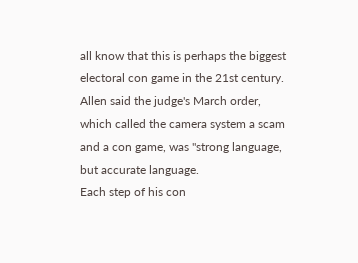all know that this is perhaps the biggest electoral con game in the 21st century.
Allen said the judge's March order, which called the camera system a scam and a con game, was ''strong language, but accurate language.
Each step of his con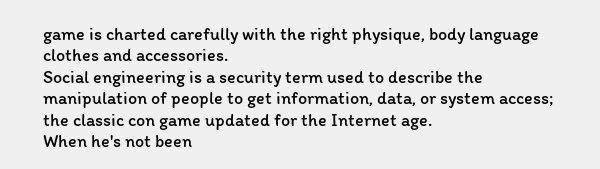game is charted carefully with the right physique, body language clothes and accessories.
Social engineering is a security term used to describe the manipulation of people to get information, data, or system access; the classic con game updated for the Internet age.
When he's not been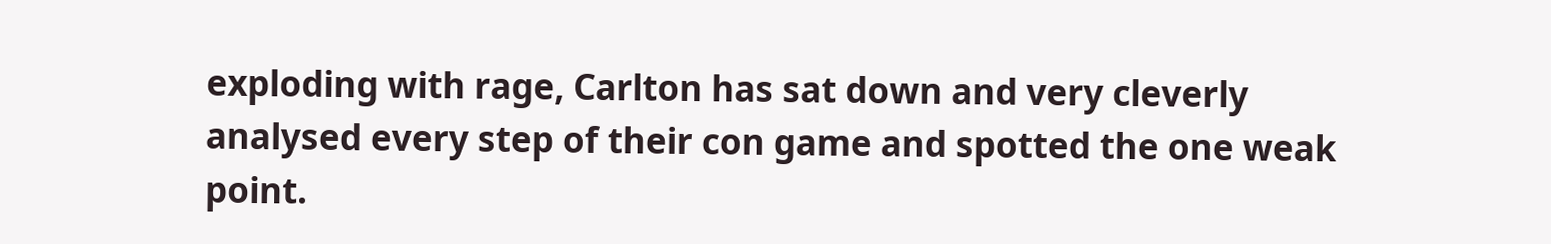exploding with rage, Carlton has sat down and very cleverly analysed every step of their con game and spotted the one weak point.